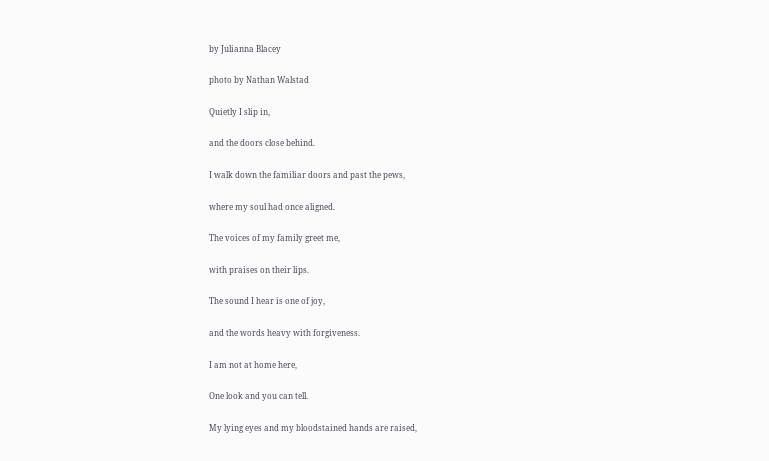by Julianna Blacey

photo by Nathan Walstad

Quietly I slip in,

and the doors close behind.

I walk down the familiar doors and past the pews,

where my soul had once aligned.

The voices of my family greet me,

with praises on their lips.

The sound I hear is one of joy,

and the words heavy with forgiveness.

I am not at home here,

One look and you can tell.

My lying eyes and my bloodstained hands are raised,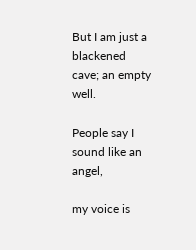But I am just a blackened cave; an empty well.

People say I sound like an angel,

my voice is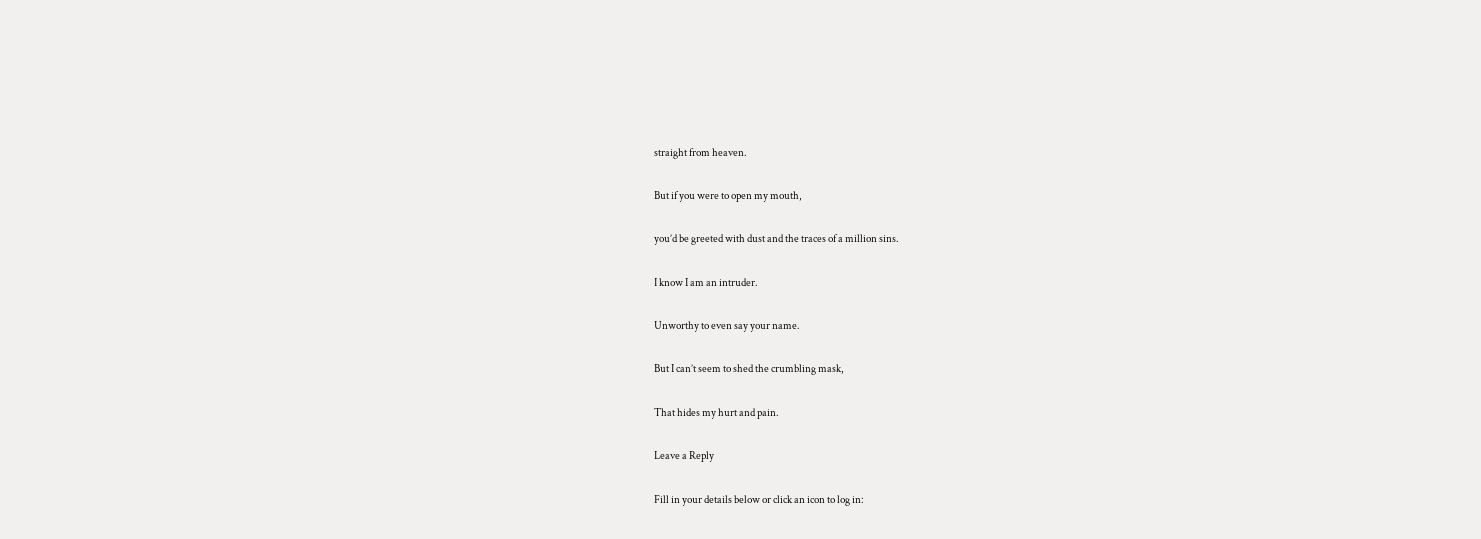straight from heaven.

But if you were to open my mouth,

you’d be greeted with dust and the traces of a million sins.

I know I am an intruder.

Unworthy to even say your name.

But I can’t seem to shed the crumbling mask,

That hides my hurt and pain.

Leave a Reply

Fill in your details below or click an icon to log in: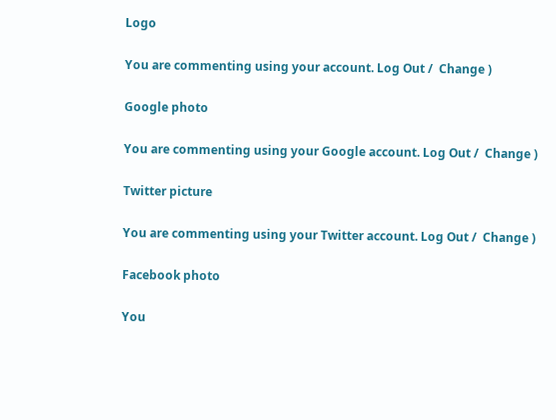Logo

You are commenting using your account. Log Out /  Change )

Google photo

You are commenting using your Google account. Log Out /  Change )

Twitter picture

You are commenting using your Twitter account. Log Out /  Change )

Facebook photo

You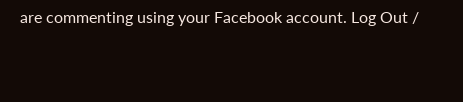are commenting using your Facebook account. Log Out /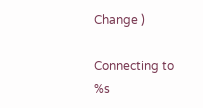Change )

Connecting to %s